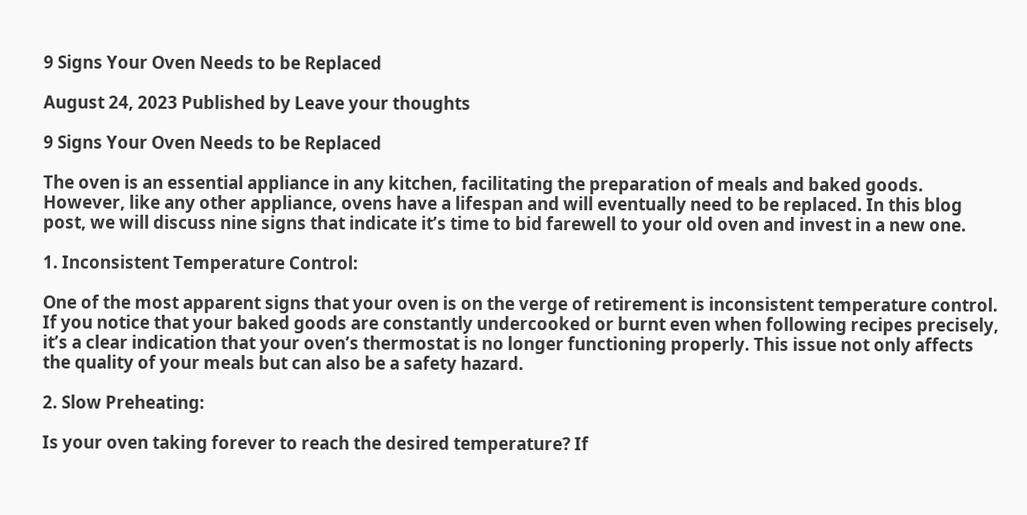9 Signs Your Oven Needs to be Replaced

August 24, 2023 Published by Leave your thoughts

9 Signs Your Oven Needs to be Replaced

The oven is an essential appliance in any kitchen, facilitating the preparation of meals and baked goods. However, like any other appliance, ovens have a lifespan and will eventually need to be replaced. In this blog post, we will discuss nine signs that indicate it’s time to bid farewell to your old oven and invest in a new one.

1. Inconsistent Temperature Control:

One of the most apparent signs that your oven is on the verge of retirement is inconsistent temperature control. If you notice that your baked goods are constantly undercooked or burnt even when following recipes precisely, it’s a clear indication that your oven’s thermostat is no longer functioning properly. This issue not only affects the quality of your meals but can also be a safety hazard.

2. Slow Preheating:

Is your oven taking forever to reach the desired temperature? If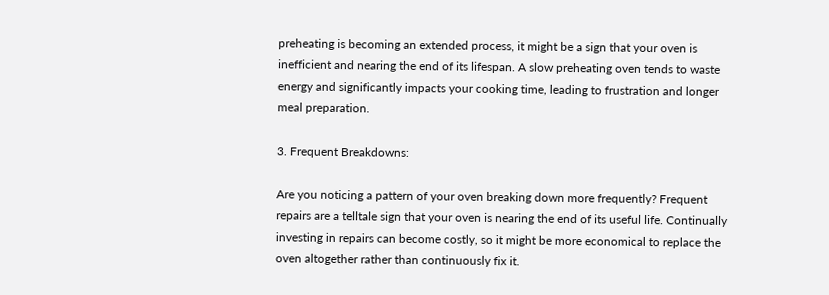preheating is becoming an extended process, it might be a sign that your oven is inefficient and nearing the end of its lifespan. A slow preheating oven tends to waste energy and significantly impacts your cooking time, leading to frustration and longer meal preparation.

3. Frequent Breakdowns:

Are you noticing a pattern of your oven breaking down more frequently? Frequent repairs are a telltale sign that your oven is nearing the end of its useful life. Continually investing in repairs can become costly, so it might be more economical to replace the oven altogether rather than continuously fix it.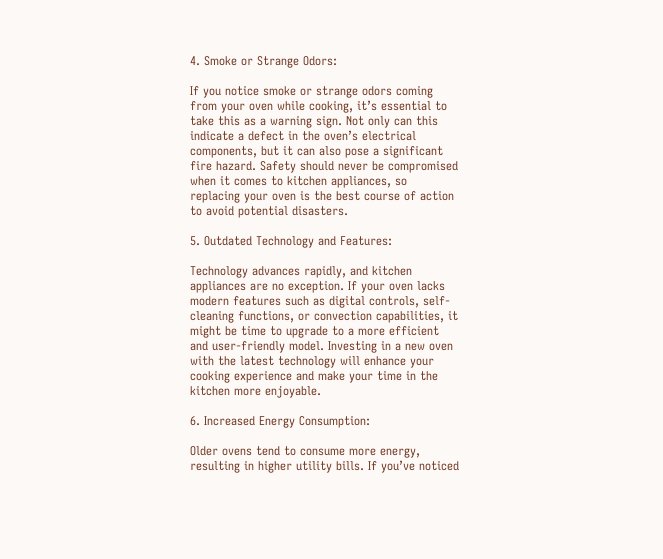4. Smoke or Strange Odors:

If you notice smoke or strange odors coming from your oven while cooking, it’s essential to take this as a warning sign. Not only can this indicate a defect in the oven’s electrical components, but it can also pose a significant fire hazard. Safety should never be compromised when it comes to kitchen appliances, so replacing your oven is the best course of action to avoid potential disasters.

5. Outdated Technology and Features:

Technology advances rapidly, and kitchen appliances are no exception. If your oven lacks modern features such as digital controls, self-cleaning functions, or convection capabilities, it might be time to upgrade to a more efficient and user-friendly model. Investing in a new oven with the latest technology will enhance your cooking experience and make your time in the kitchen more enjoyable.

6. Increased Energy Consumption:

Older ovens tend to consume more energy, resulting in higher utility bills. If you’ve noticed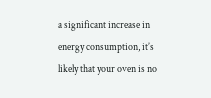a significant increase in energy consumption, it’s likely that your oven is no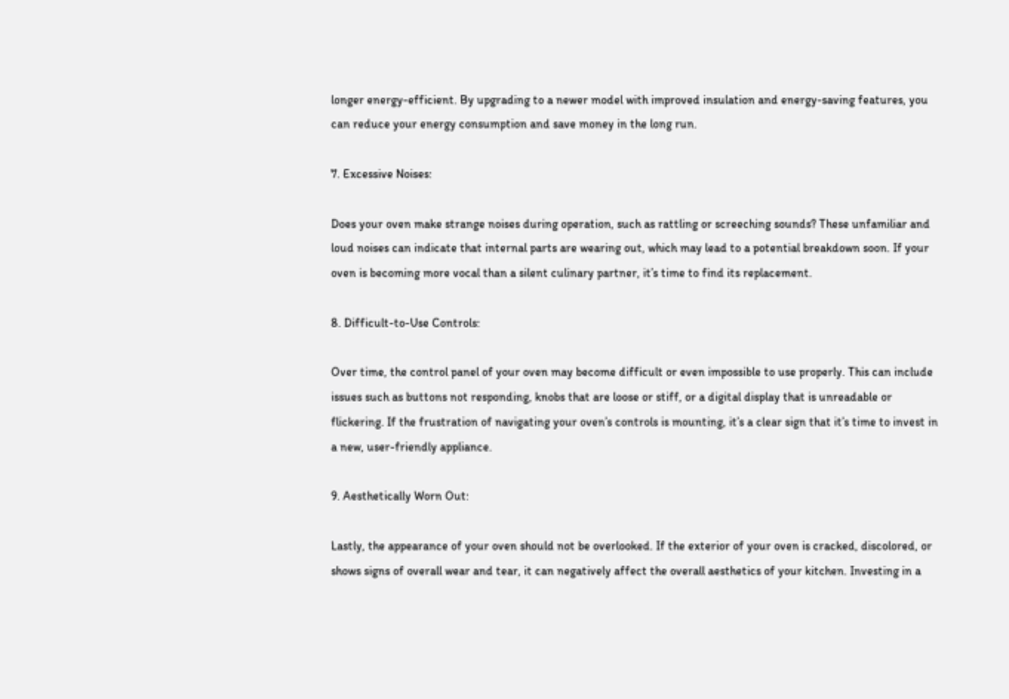longer energy-efficient. By upgrading to a newer model with improved insulation and energy-saving features, you can reduce your energy consumption and save money in the long run.

7. Excessive Noises:

Does your oven make strange noises during operation, such as rattling or screeching sounds? These unfamiliar and loud noises can indicate that internal parts are wearing out, which may lead to a potential breakdown soon. If your oven is becoming more vocal than a silent culinary partner, it’s time to find its replacement.

8. Difficult-to-Use Controls:

Over time, the control panel of your oven may become difficult or even impossible to use properly. This can include issues such as buttons not responding, knobs that are loose or stiff, or a digital display that is unreadable or flickering. If the frustration of navigating your oven’s controls is mounting, it’s a clear sign that it’s time to invest in a new, user-friendly appliance.

9. Aesthetically Worn Out:

Lastly, the appearance of your oven should not be overlooked. If the exterior of your oven is cracked, discolored, or shows signs of overall wear and tear, it can negatively affect the overall aesthetics of your kitchen. Investing in a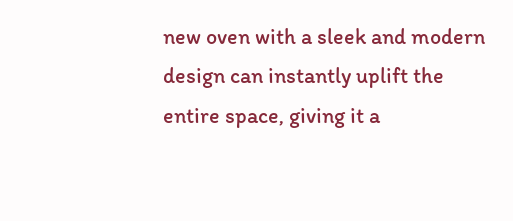new oven with a sleek and modern design can instantly uplift the entire space, giving it a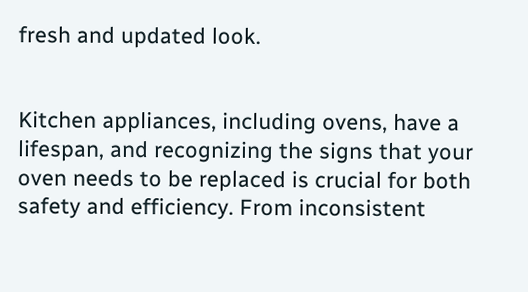fresh and updated look.


Kitchen appliances, including ovens, have a lifespan, and recognizing the signs that your oven needs to be replaced is crucial for both safety and efficiency. From inconsistent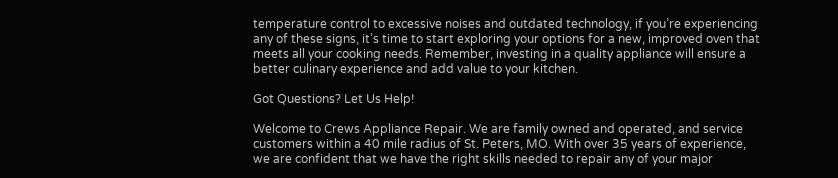temperature control to excessive noises and outdated technology, if you’re experiencing any of these signs, it’s time to start exploring your options for a new, improved oven that meets all your cooking needs. Remember, investing in a quality appliance will ensure a better culinary experience and add value to your kitchen.

Got Questions? Let Us Help!

Welcome to Crews Appliance Repair. We are family owned and operated, and service customers within a 40 mile radius of St. Peters, MO. With over 35 years of experience, we are confident that we have the right skills needed to repair any of your major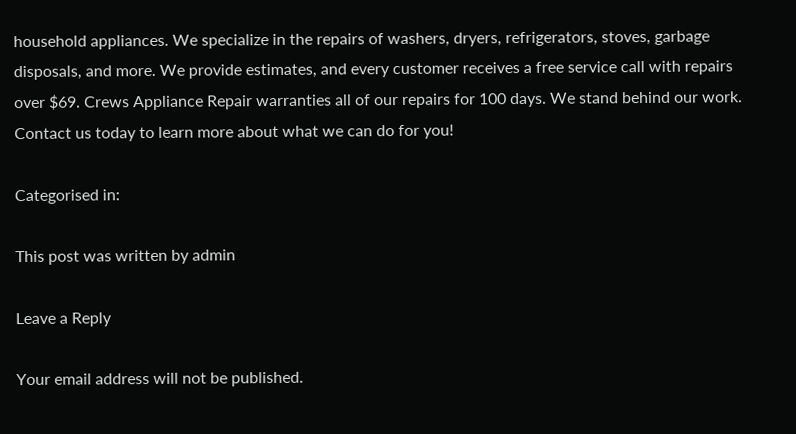household appliances. We specialize in the repairs of washers, dryers, refrigerators, stoves, garbage disposals, and more. We provide estimates, and every customer receives a free service call with repairs over $69. Crews Appliance Repair warranties all of our repairs for 100 days. We stand behind our work. Contact us today to learn more about what we can do for you!

Categorised in:

This post was written by admin

Leave a Reply

Your email address will not be published.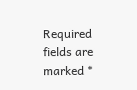Required fields are marked *